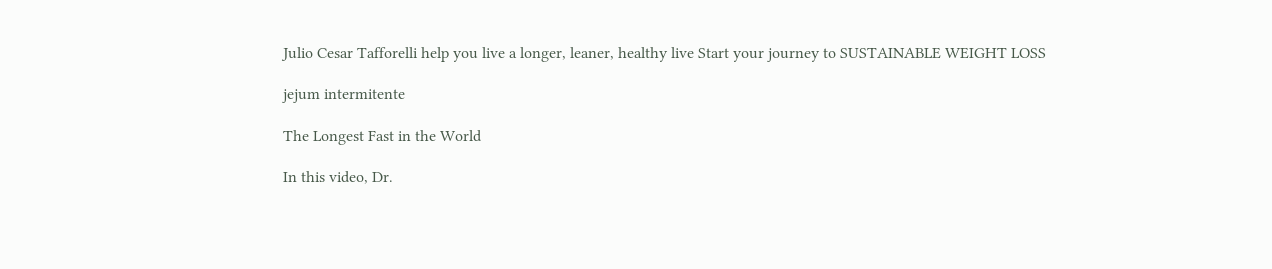Julio Cesar Tafforelli help you live a longer, leaner, healthy live Start your journey to SUSTAINABLE WEIGHT LOSS

jejum intermitente

The Longest Fast in the World

In this video, Dr.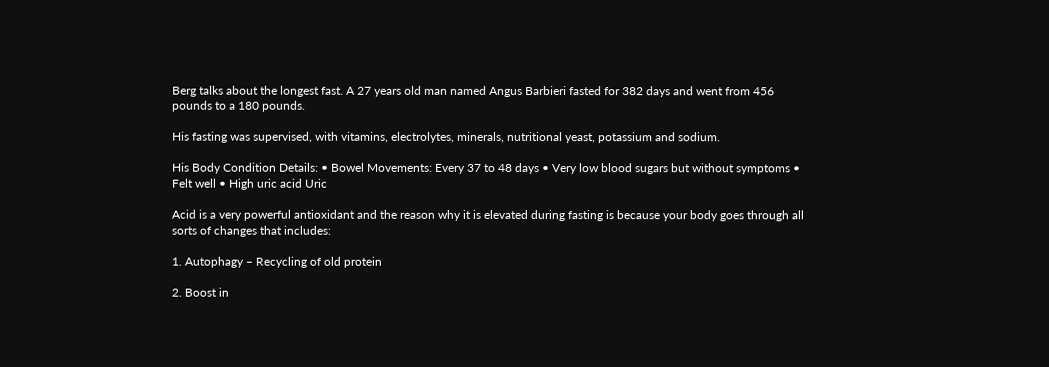Berg talks about the longest fast. A 27 years old man named Angus Barbieri fasted for 382 days and went from 456 pounds to a 180 pounds.

His fasting was supervised, with vitamins, electrolytes, minerals, nutritional yeast, potassium and sodium.

His Body Condition Details: • Bowel Movements: Every 37 to 48 days • Very low blood sugars but without symptoms • Felt well • High uric acid Uric

Acid is a very powerful antioxidant and the reason why it is elevated during fasting is because your body goes through all sorts of changes that includes:

1. Autophagy – Recycling of old protein

2. Boost in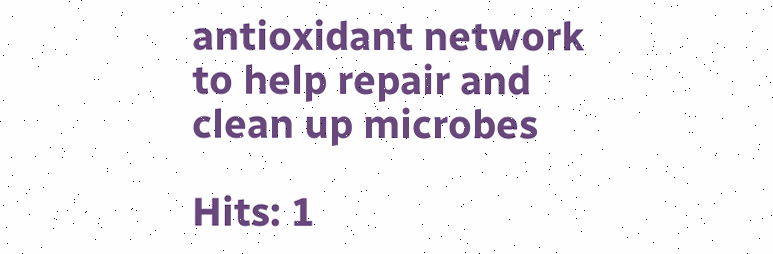antioxidant network to help repair and clean up microbes

Hits: 1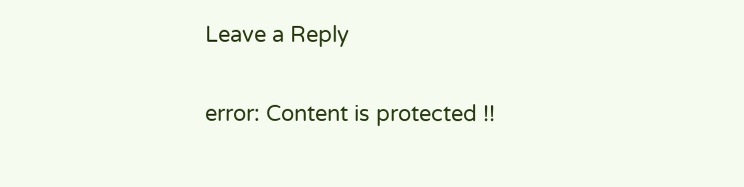Leave a Reply

error: Content is protected !!